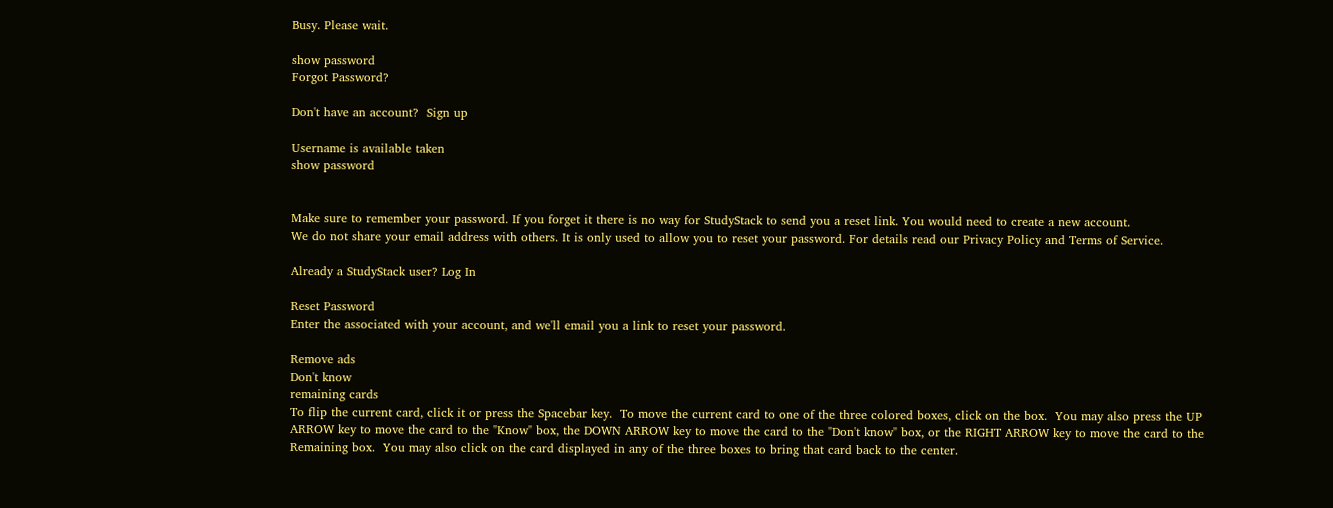Busy. Please wait.

show password
Forgot Password?

Don't have an account?  Sign up

Username is available taken
show password


Make sure to remember your password. If you forget it there is no way for StudyStack to send you a reset link. You would need to create a new account.
We do not share your email address with others. It is only used to allow you to reset your password. For details read our Privacy Policy and Terms of Service.

Already a StudyStack user? Log In

Reset Password
Enter the associated with your account, and we'll email you a link to reset your password.

Remove ads
Don't know
remaining cards
To flip the current card, click it or press the Spacebar key.  To move the current card to one of the three colored boxes, click on the box.  You may also press the UP ARROW key to move the card to the "Know" box, the DOWN ARROW key to move the card to the "Don't know" box, or the RIGHT ARROW key to move the card to the Remaining box.  You may also click on the card displayed in any of the three boxes to bring that card back to the center.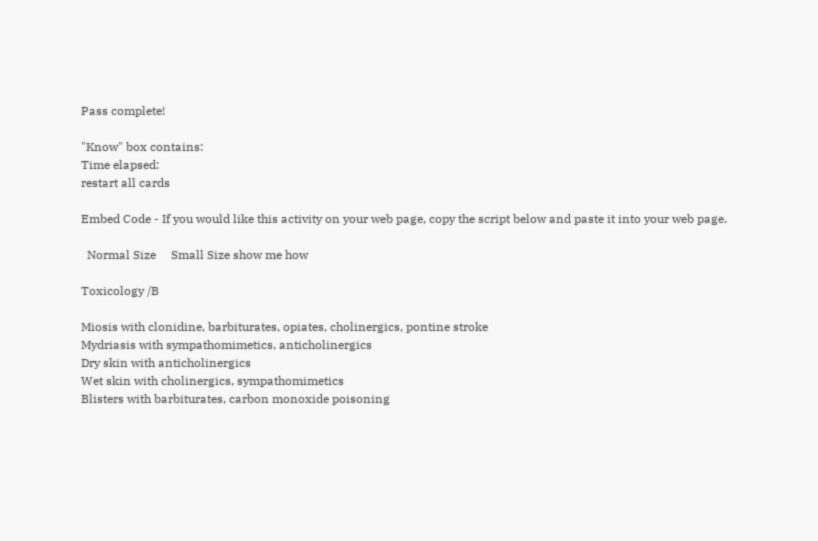Pass complete!

"Know" box contains:
Time elapsed:
restart all cards

Embed Code - If you would like this activity on your web page, copy the script below and paste it into your web page.

  Normal Size     Small Size show me how

Toxicology /B

Miosis with clonidine, barbiturates, opiates, cholinergics, pontine stroke
Mydriasis with sympathomimetics, anticholinergics
Dry skin with anticholinergics
Wet skin with cholinergics, sympathomimetics
Blisters with barbiturates, carbon monoxide poisoning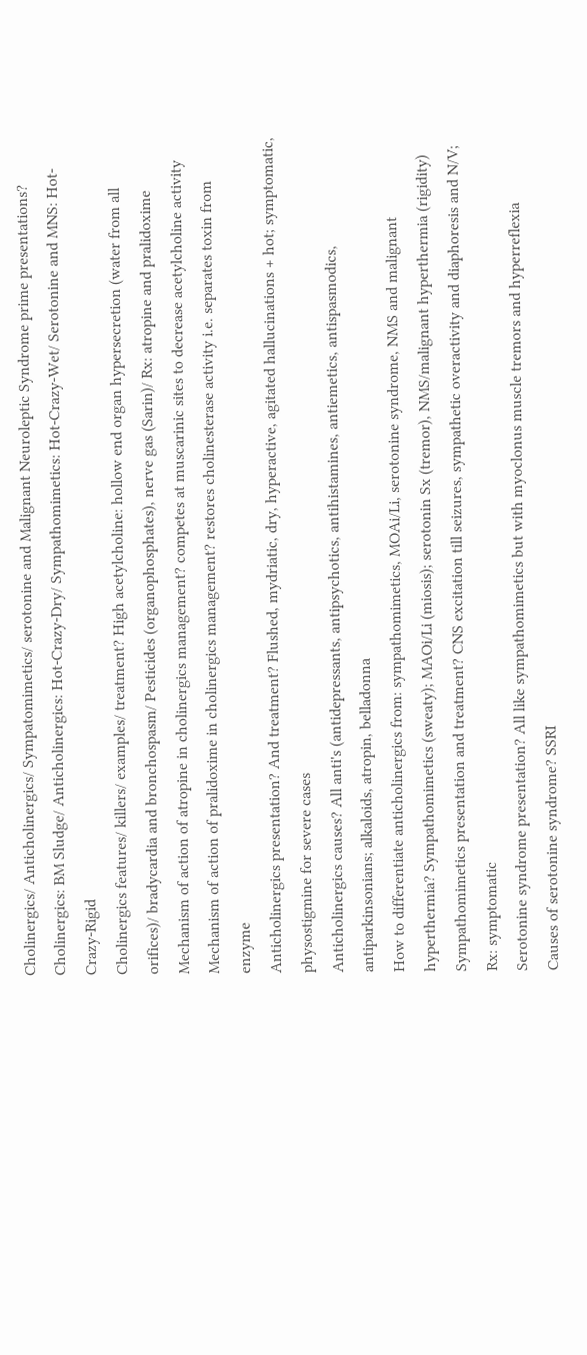Cholinergics/ Anticholinergics/ Sympatomimetics/ serotonine and Malignant Neuroleptic Syndrome prime presentations? Cholinergics: BM Sludge/ Anticholinergics: Hot-Crazy-Dry/ Sympathomimetics: Hot-Crazy-Wet/ Serotonine and MNS: Hot-Crazy-Rigid
Cholinergics features/ killers/ examples/ treatment? High acetylcholine: hollow end organ hypersecretion (water from all orifices)/ bradycardia and bronchospasm/ Pesticides (organophosphates), nerve gas (Sarin)/ Rx: atropine and pralidoxime
Mechanism of action of atropine in cholinergics management? competes at muscarinic sites to decrease acetylcholine activity
Mechanism of action of pralidoxime in cholinergics management? restores cholinesterase activity i.e. separates toxin from enzyme
Anticholinergics presentation? And treatment? Flushed, mydriatic, dry, hyperactive, agitated hallucinations + hot; symptomatic, physostigmine for severe cases
Anticholinergics causes? All anti's (antidepressants, antipsychotics, antihistamines, antiemetics, antispasmodics, antiparkinsonians; alkaloids, atropin, belladonna
How to differentiate anticholinergics from: sympathomimetics, MOAi/Li, serotonine syndrome, NMS and malignant hyperthermia? Sympathomimetics (sweaty); MAOi/Li (miosis); serotonin Sx (tremor), NMS/malignant hyperthermia (rigidity)
Sympathomimetics presentation and treatment? CNS excitation till seizures, sympathetic overactivity and diaphoresis and N/V; Rx: symptomatic
Serotonine syndrome presentation? All like sympathomimetics but with myoclonus muscle tremors and hyperreflexia
Causes of serotonine syndrome? SSRI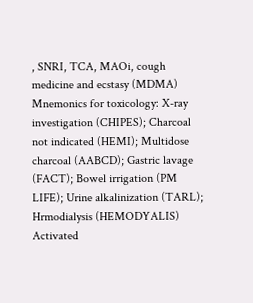, SNRI, TCA, MAOi, cough medicine and ecstasy (MDMA)
Mnemonics for toxicology: X-ray investigation (CHIPES); Charcoal not indicated (HEMI); Multidose charcoal (AABCD); Gastric lavage (FACT); Bowel irrigation (PM LIFE); Urine alkalinization (TARL); Hrmodialysis (HEMODYALIS)
Activated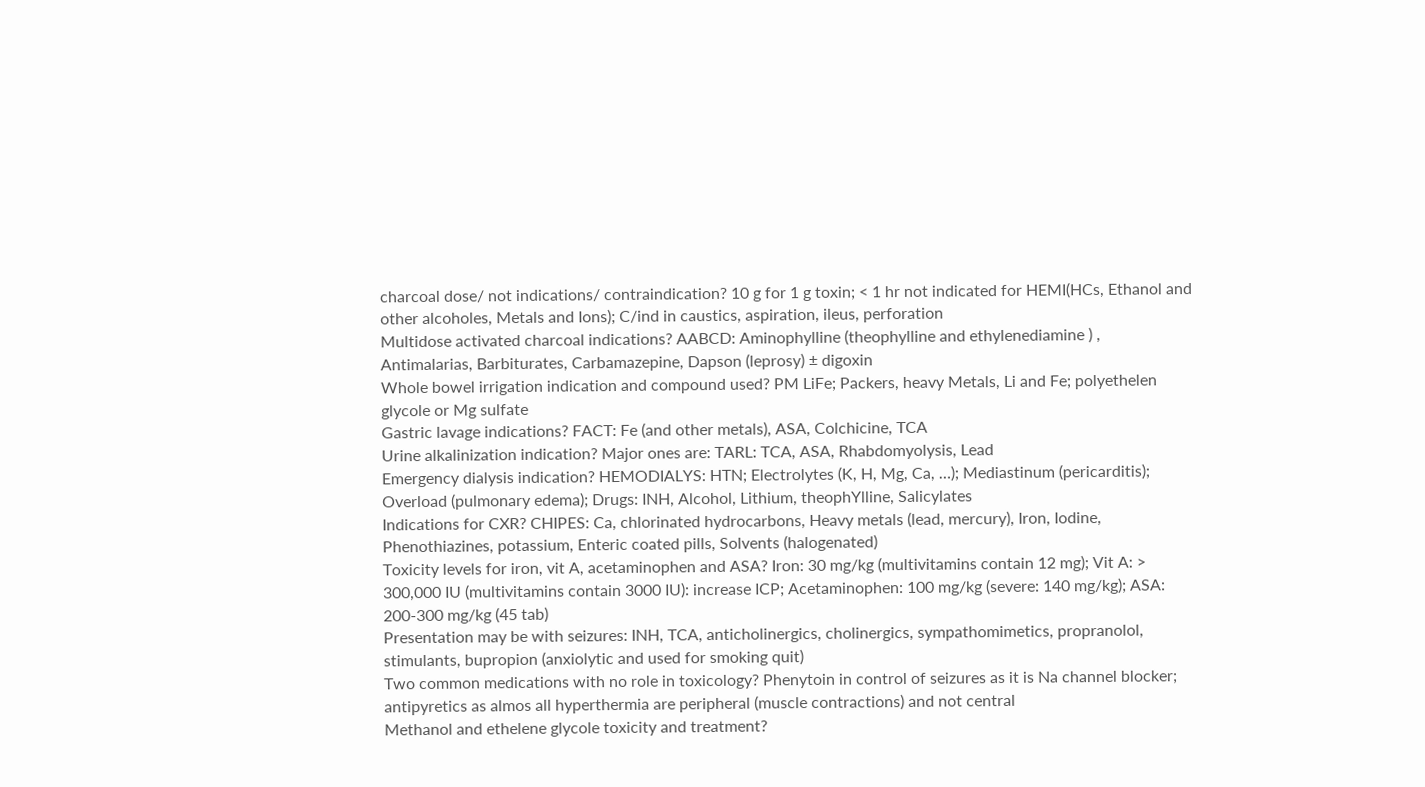charcoal dose/ not indications/ contraindication? 10 g for 1 g toxin; < 1 hr not indicated for HEMI(HCs, Ethanol and other alcoholes, Metals and Ions); C/ind in caustics, aspiration, ileus, perforation
Multidose activated charcoal indications? AABCD: Aminophylline (theophylline and ethylenediamine ) , Antimalarias, Barbiturates, Carbamazepine, Dapson (leprosy) ± digoxin
Whole bowel irrigation indication and compound used? PM LiFe; Packers, heavy Metals, Li and Fe; polyethelen glycole or Mg sulfate
Gastric lavage indications? FACT: Fe (and other metals), ASA, Colchicine, TCA
Urine alkalinization indication? Major ones are: TARL: TCA, ASA, Rhabdomyolysis, Lead
Emergency dialysis indication? HEMODIALYS: HTN; Electrolytes (K, H, Mg, Ca, …); Mediastinum (pericarditis); Overload (pulmonary edema); Drugs: INH, Alcohol, Lithium, theophYlline, Salicylates
Indications for CXR? CHIPES: Ca, chlorinated hydrocarbons, Heavy metals (lead, mercury), Iron, Iodine, Phenothiazines, potassium, Enteric coated pills, Solvents (halogenated)
Toxicity levels for iron, vit A, acetaminophen and ASA? Iron: 30 mg/kg (multivitamins contain 12 mg); Vit A: > 300,000 IU (multivitamins contain 3000 IU): increase ICP; Acetaminophen: 100 mg/kg (severe: 140 mg/kg); ASA: 200-300 mg/kg (45 tab)
Presentation may be with seizures: INH, TCA, anticholinergics, cholinergics, sympathomimetics, propranolol, stimulants, bupropion (anxiolytic and used for smoking quit)
Two common medications with no role in toxicology? Phenytoin in control of seizures as it is Na channel blocker; antipyretics as almos all hyperthermia are peripheral (muscle contractions) and not central
Methanol and ethelene glycole toxicity and treatment?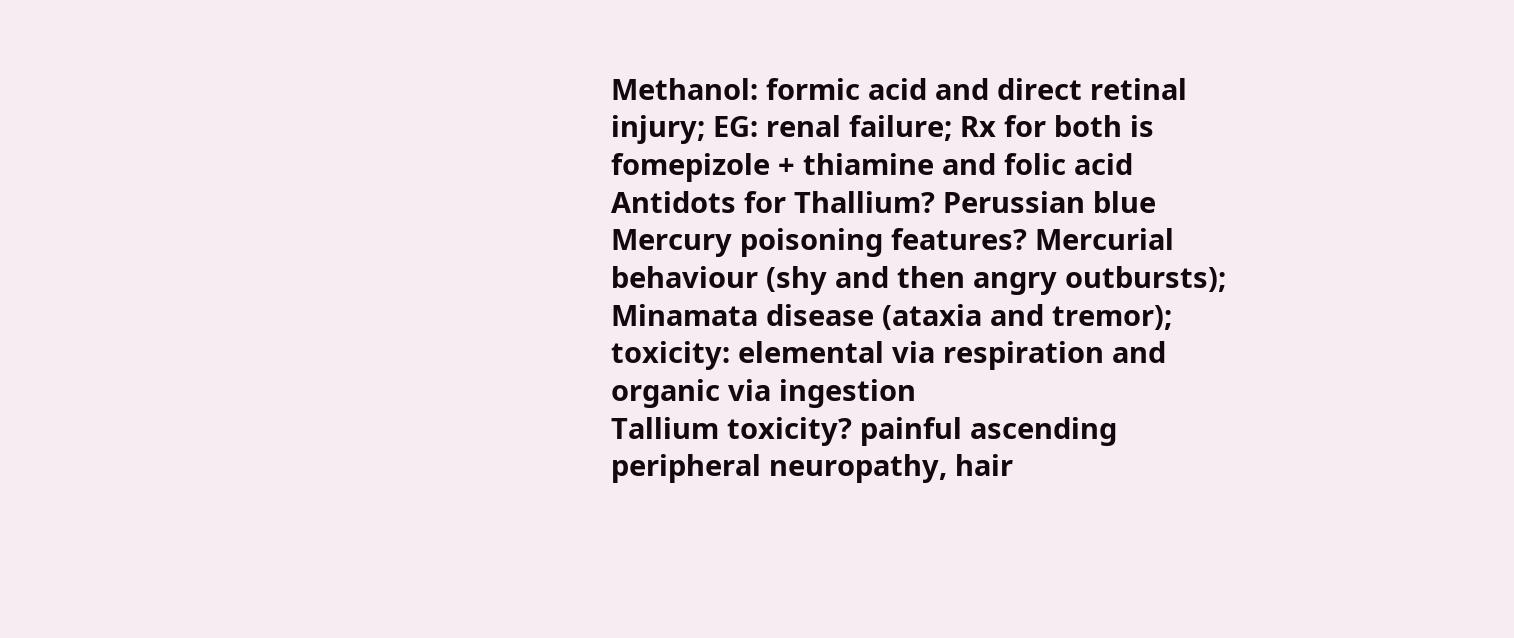Methanol: formic acid and direct retinal injury; EG: renal failure; Rx for both is fomepizole + thiamine and folic acid
Antidots for Thallium? Perussian blue
Mercury poisoning features? Mercurial behaviour (shy and then angry outbursts); Minamata disease (ataxia and tremor); toxicity: elemental via respiration and organic via ingestion
Tallium toxicity? painful ascending peripheral neuropathy, hair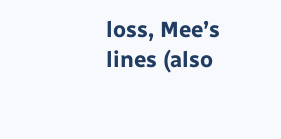loss, Mee’s lines (also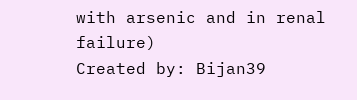with arsenic and in renal failure)
Created by: Bijan39